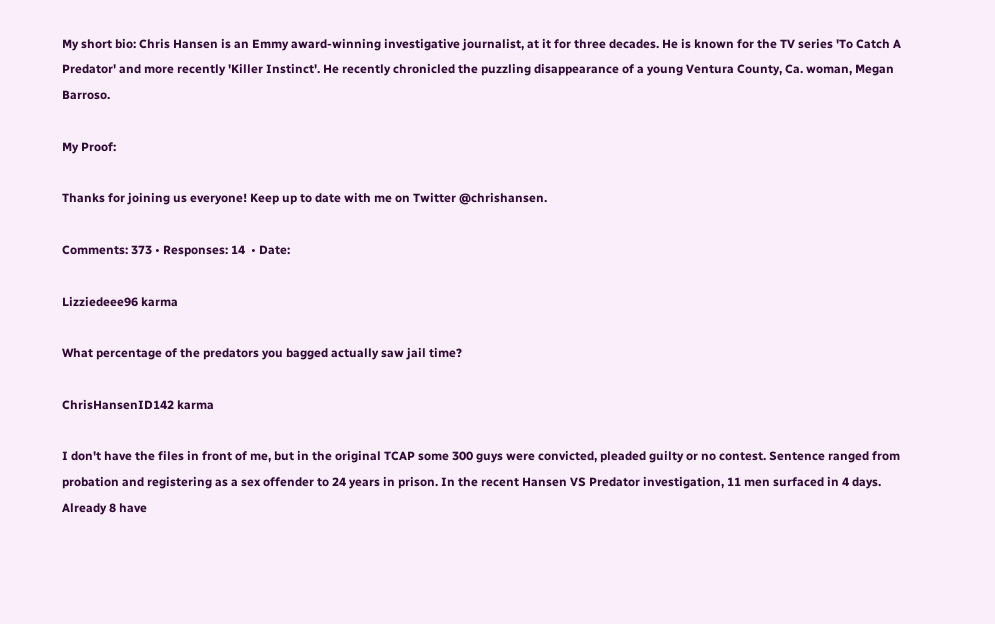My short bio: Chris Hansen is an Emmy award-winning investigative journalist, at it for three decades. He is known for the TV series 'To Catch A Predator' and more recently 'Killer Instinct'. He recently chronicled the puzzling disappearance of a young Ventura County, Ca. woman, Megan Barroso.

My Proof:

Thanks for joining us everyone! Keep up to date with me on Twitter @chrishansen.

Comments: 373 • Responses: 14  • Date:

Lizziedeee96 karma

What percentage of the predators you bagged actually saw jail time?

ChrisHansenID142 karma

I don't have the files in front of me, but in the original TCAP some 300 guys were convicted, pleaded guilty or no contest. Sentence ranged from probation and registering as a sex offender to 24 years in prison. In the recent Hansen VS Predator investigation, 11 men surfaced in 4 days. Already 8 have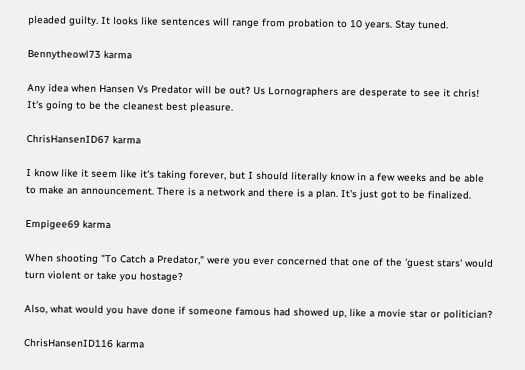pleaded guilty. It looks like sentences will range from probation to 10 years. Stay tuned.

Bennytheowl73 karma

Any idea when Hansen Vs Predator will be out? Us Lornographers are desperate to see it chris! It's going to be the cleanest best pleasure.

ChrisHansenID67 karma

I know like it seem like it's taking forever, but I should literally know in a few weeks and be able to make an announcement. There is a network and there is a plan. It's just got to be finalized.

Empigee69 karma

When shooting "To Catch a Predator," were you ever concerned that one of the 'guest stars' would turn violent or take you hostage?

Also, what would you have done if someone famous had showed up, like a movie star or politician?

ChrisHansenID116 karma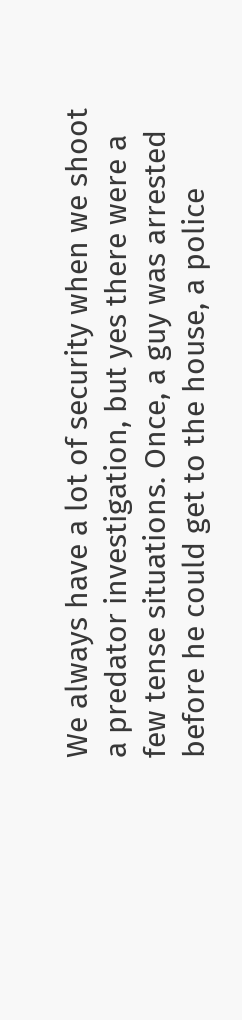We always have a lot of security when we shoot a predator investigation, but yes there were a few tense situations. Once, a guy was arrested before he could get to the house, a police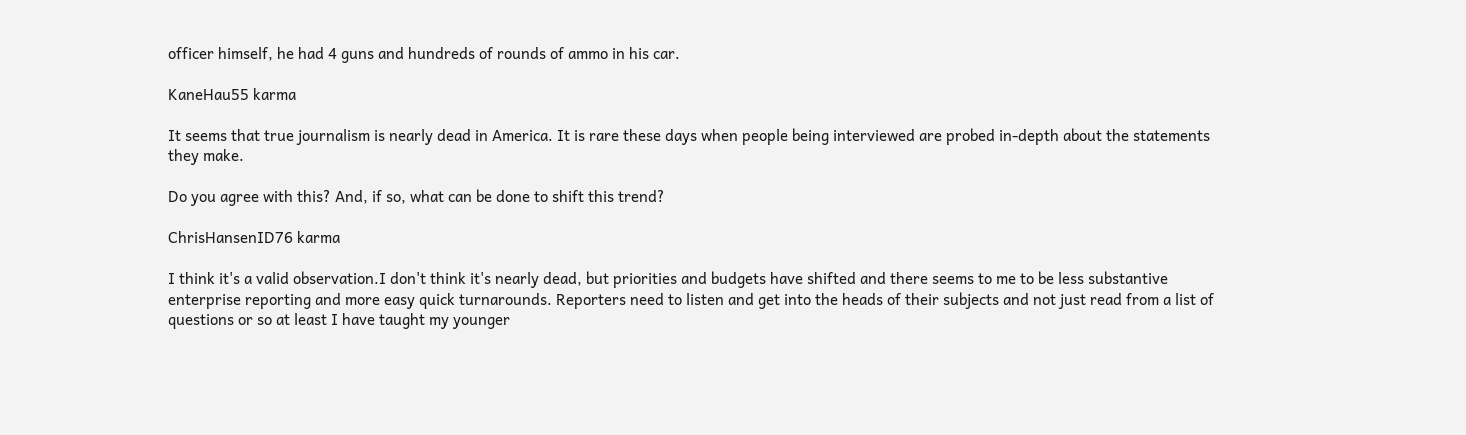officer himself, he had 4 guns and hundreds of rounds of ammo in his car.

KaneHau55 karma

It seems that true journalism is nearly dead in America. It is rare these days when people being interviewed are probed in-depth about the statements they make.

Do you agree with this? And, if so, what can be done to shift this trend?

ChrisHansenID76 karma

I think it's a valid observation.I don't think it's nearly dead, but priorities and budgets have shifted and there seems to me to be less substantive enterprise reporting and more easy quick turnarounds. Reporters need to listen and get into the heads of their subjects and not just read from a list of questions or so at least I have taught my younger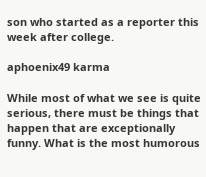son who started as a reporter this week after college.

aphoenix49 karma

While most of what we see is quite serious, there must be things that happen that are exceptionally funny. What is the most humorous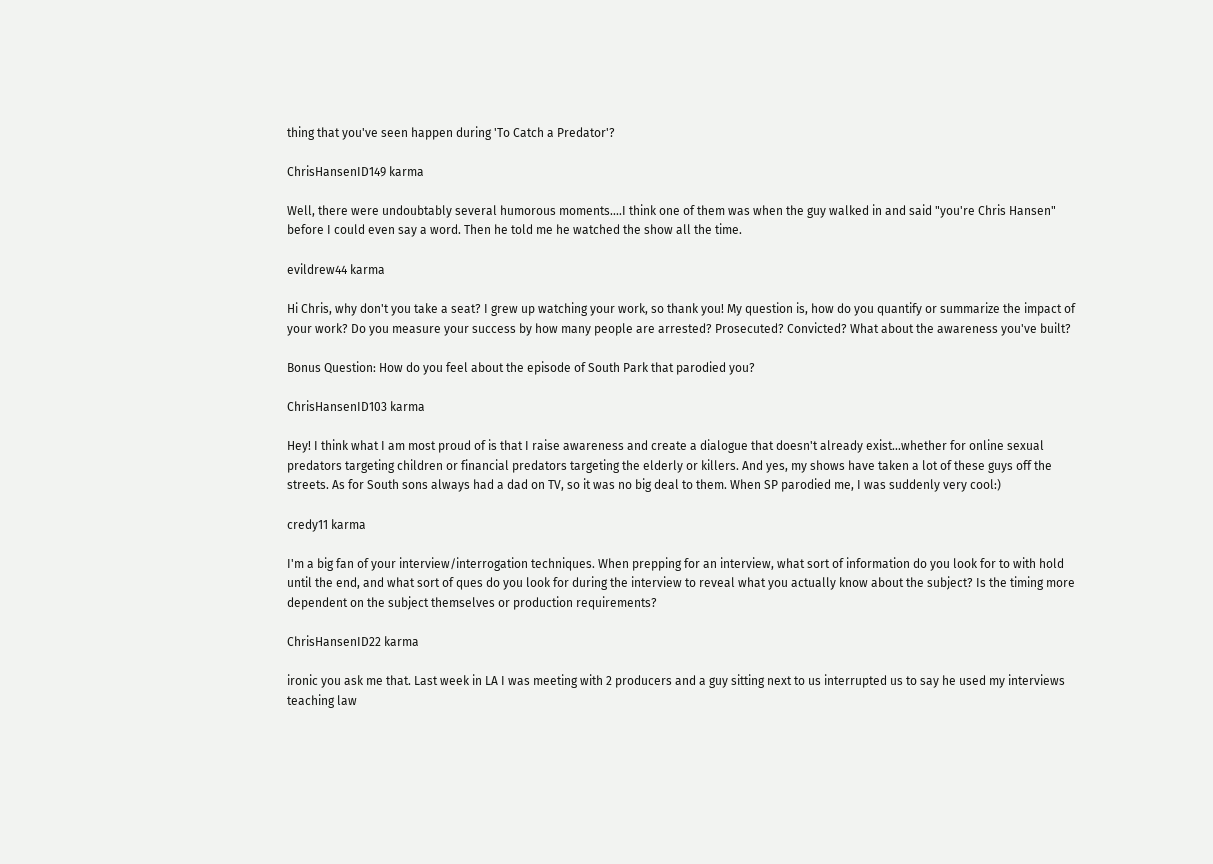thing that you've seen happen during 'To Catch a Predator'?

ChrisHansenID149 karma

Well, there were undoubtably several humorous moments....I think one of them was when the guy walked in and said "you're Chris Hansen" before I could even say a word. Then he told me he watched the show all the time.

evildrew44 karma

Hi Chris, why don't you take a seat? I grew up watching your work, so thank you! My question is, how do you quantify or summarize the impact of your work? Do you measure your success by how many people are arrested? Prosecuted? Convicted? What about the awareness you've built?

Bonus Question: How do you feel about the episode of South Park that parodied you?

ChrisHansenID103 karma

Hey! I think what I am most proud of is that I raise awareness and create a dialogue that doesn't already exist...whether for online sexual predators targeting children or financial predators targeting the elderly or killers. And yes, my shows have taken a lot of these guys off the streets. As for South sons always had a dad on TV, so it was no big deal to them. When SP parodied me, I was suddenly very cool:)

credy11 karma

I'm a big fan of your interview/interrogation techniques. When prepping for an interview, what sort of information do you look for to with hold until the end, and what sort of ques do you look for during the interview to reveal what you actually know about the subject? Is the timing more dependent on the subject themselves or production requirements?

ChrisHansenID22 karma

ironic you ask me that. Last week in LA I was meeting with 2 producers and a guy sitting next to us interrupted us to say he used my interviews teaching law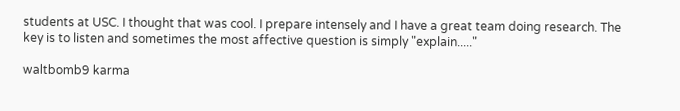students at USC. I thought that was cool. I prepare intensely and I have a great team doing research. The key is to listen and sometimes the most affective question is simply "explain....."

waltbomb9 karma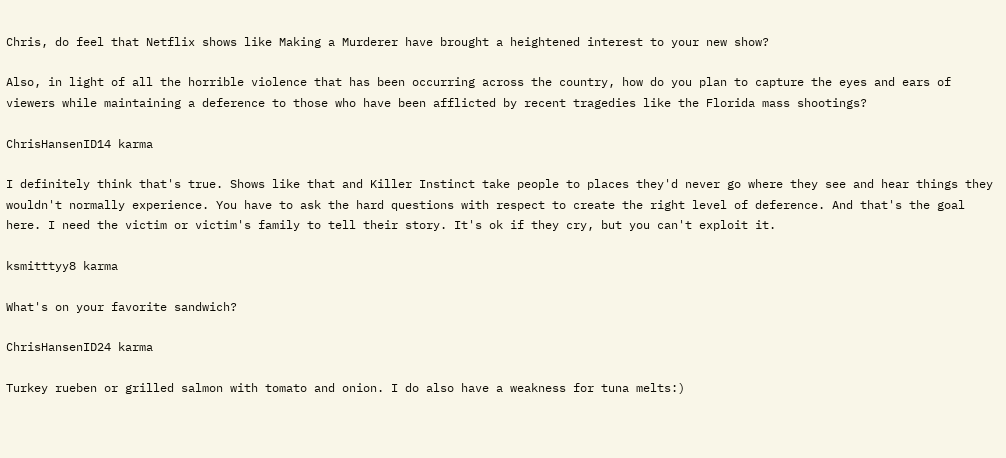Chris, do feel that Netflix shows like Making a Murderer have brought a heightened interest to your new show?

Also, in light of all the horrible violence that has been occurring across the country, how do you plan to capture the eyes and ears of viewers while maintaining a deference to those who have been afflicted by recent tragedies like the Florida mass shootings?

ChrisHansenID14 karma

I definitely think that's true. Shows like that and Killer Instinct take people to places they'd never go where they see and hear things they wouldn't normally experience. You have to ask the hard questions with respect to create the right level of deference. And that's the goal here. I need the victim or victim's family to tell their story. It's ok if they cry, but you can't exploit it.

ksmitttyy8 karma

What's on your favorite sandwich?

ChrisHansenID24 karma

Turkey rueben or grilled salmon with tomato and onion. I do also have a weakness for tuna melts:)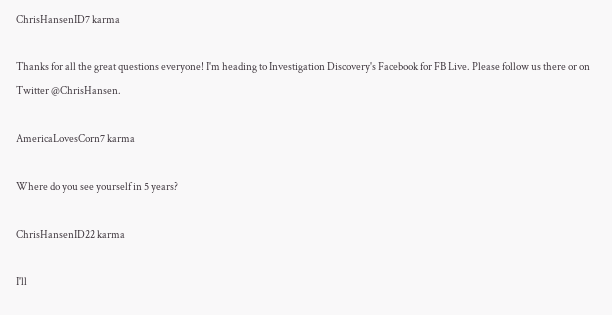ChrisHansenID7 karma

Thanks for all the great questions everyone! I'm heading to Investigation Discovery's Facebook for FB Live. Please follow us there or on Twitter @ChrisHansen.

AmericaLovesCorn7 karma

Where do you see yourself in 5 years?

ChrisHansenID22 karma

I'll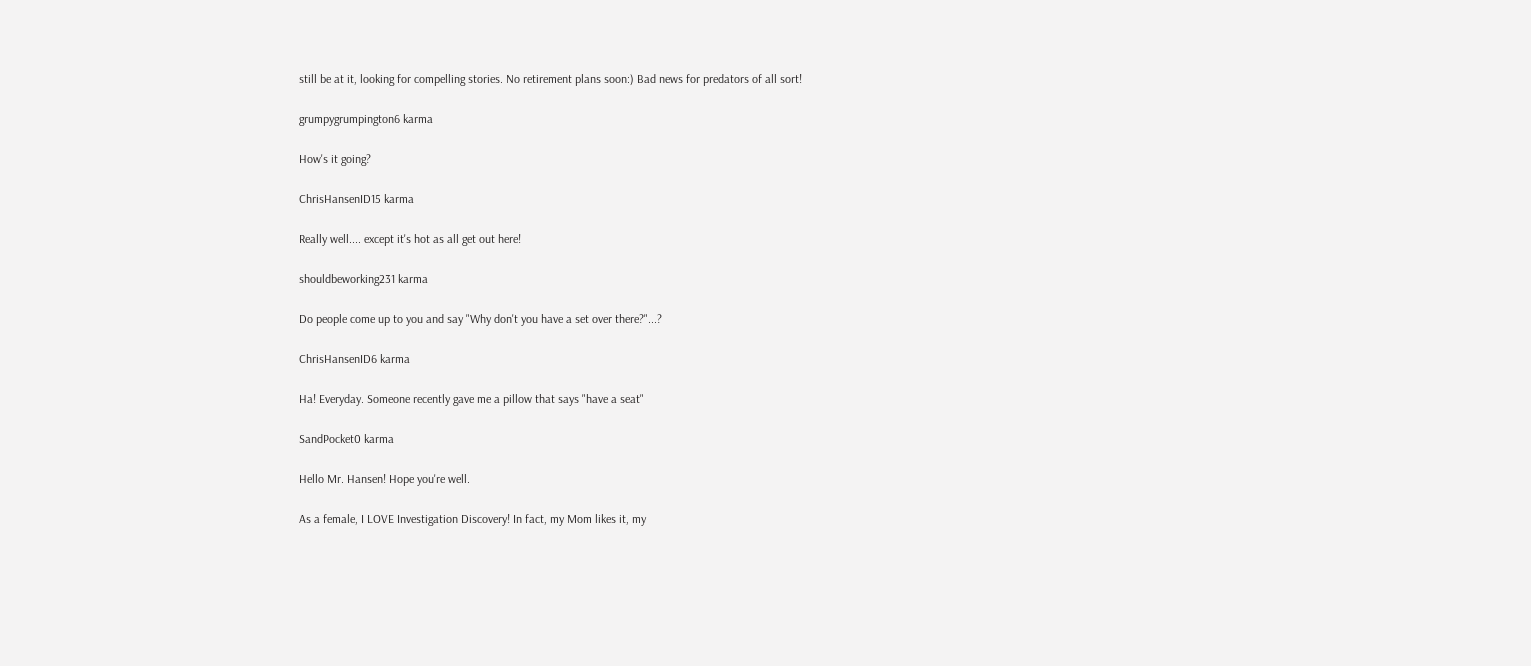still be at it, looking for compelling stories. No retirement plans soon:) Bad news for predators of all sort!

grumpygrumpington6 karma

How's it going?

ChrisHansenID15 karma

Really well.... except it's hot as all get out here!

shouldbeworking231 karma

Do people come up to you and say "Why don't you have a set over there?"...?

ChrisHansenID6 karma

Ha! Everyday. Someone recently gave me a pillow that says "have a seat"

SandPocket0 karma

Hello Mr. Hansen! Hope you're well.

As a female, I LOVE Investigation Discovery! In fact, my Mom likes it, my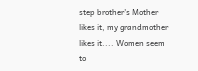step brother's Mother likes it, my grandmother likes it.... Women seem to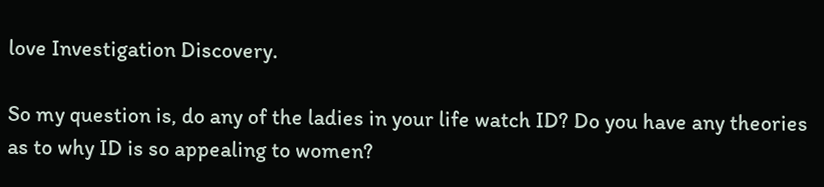love Investigation Discovery.

So my question is, do any of the ladies in your life watch ID? Do you have any theories as to why ID is so appealing to women?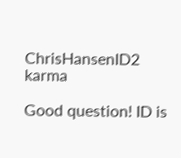ChrisHansenID2 karma

Good question! ID is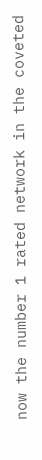now the number 1 rated network in the coveted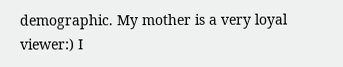demographic. My mother is a very loyal viewer:) I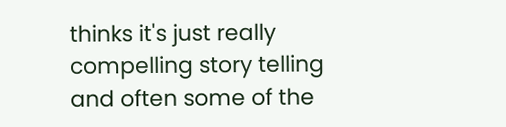thinks it's just really compelling story telling and often some of the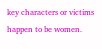key characters or victims happen to be women.